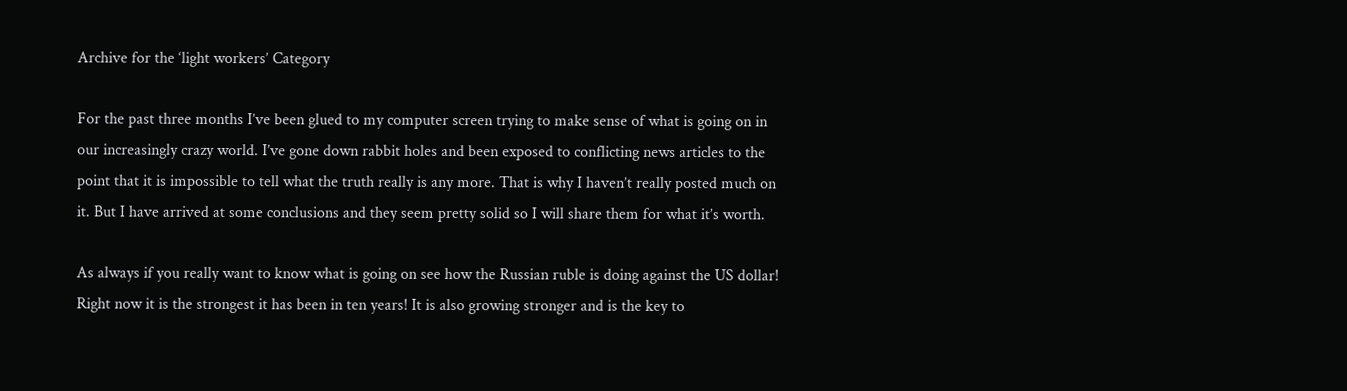Archive for the ‘light workers’ Category

For the past three months I’ve been glued to my computer screen trying to make sense of what is going on in our increasingly crazy world. I’ve gone down rabbit holes and been exposed to conflicting news articles to the point that it is impossible to tell what the truth really is any more. That is why I haven’t really posted much on it. But I have arrived at some conclusions and they seem pretty solid so I will share them for what it’s worth.

As always if you really want to know what is going on see how the Russian ruble is doing against the US dollar! Right now it is the strongest it has been in ten years! It is also growing stronger and is the key to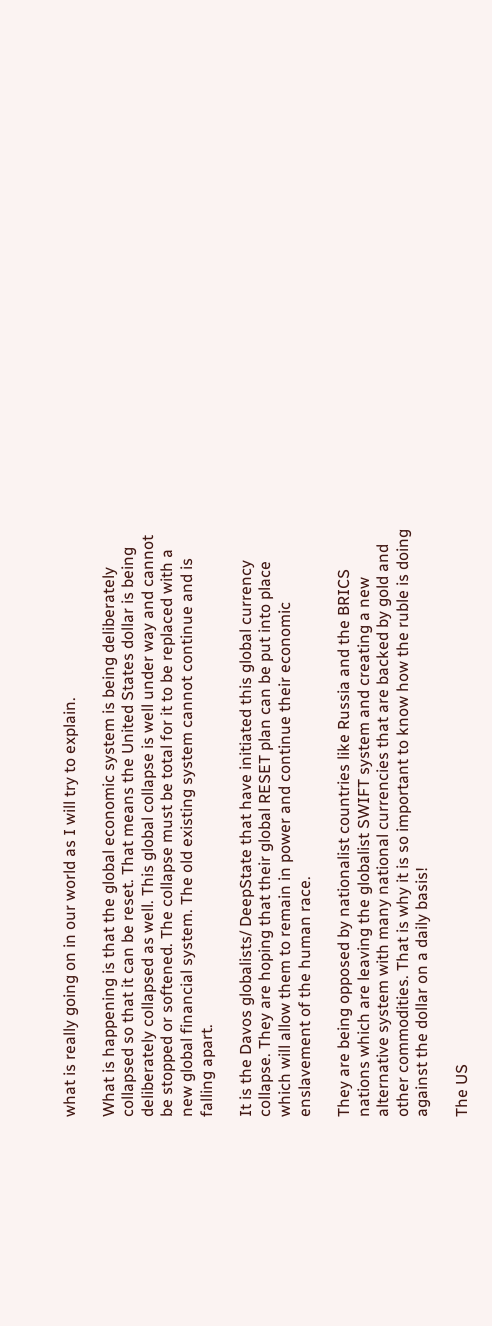what is really going on in our world as I will try to explain.

What is happening is that the global economic system is being deliberately collapsed so that it can be reset. That means the United States dollar is being deliberately collapsed as well. This global collapse is well under way and cannot be stopped or softened. The collapse must be total for it to be replaced with a new global financial system. The old existing system cannot continue and is falling apart.

It is the Davos globalists/ DeepState that have initiated this global currency collapse. They are hoping that their global RESET plan can be put into place which will allow them to remain in power and continue their economic enslavement of the human race.

They are being opposed by nationalist countries like Russia and the BRICS nations which are leaving the globalist SWIFT system and creating a new alternative system with many national currencies that are backed by gold and other commodities. That is why it is so important to know how the ruble is doing against the dollar on a daily basis!

The US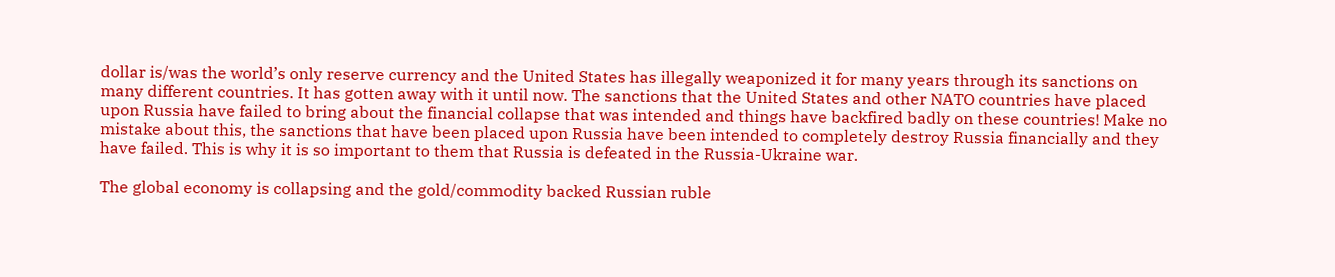dollar is/was the world’s only reserve currency and the United States has illegally weaponized it for many years through its sanctions on many different countries. It has gotten away with it until now. The sanctions that the United States and other NATO countries have placed upon Russia have failed to bring about the financial collapse that was intended and things have backfired badly on these countries! Make no mistake about this, the sanctions that have been placed upon Russia have been intended to completely destroy Russia financially and they have failed. This is why it is so important to them that Russia is defeated in the Russia-Ukraine war.

The global economy is collapsing and the gold/commodity backed Russian ruble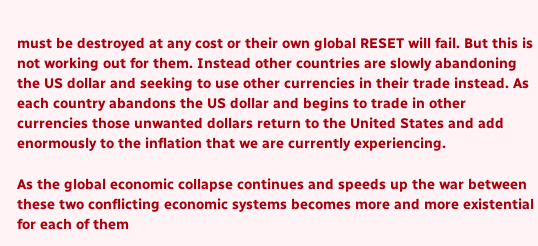must be destroyed at any cost or their own global RESET will fail. But this is not working out for them. Instead other countries are slowly abandoning the US dollar and seeking to use other currencies in their trade instead. As each country abandons the US dollar and begins to trade in other currencies those unwanted dollars return to the United States and add enormously to the inflation that we are currently experiencing.

As the global economic collapse continues and speeds up the war between these two conflicting economic systems becomes more and more existential for each of them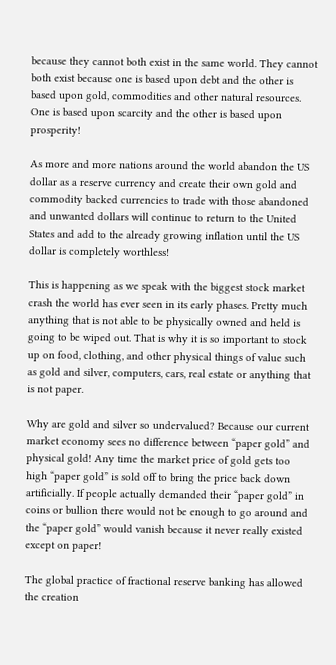because they cannot both exist in the same world. They cannot both exist because one is based upon debt and the other is based upon gold, commodities and other natural resources. One is based upon scarcity and the other is based upon prosperity!

As more and more nations around the world abandon the US dollar as a reserve currency and create their own gold and commodity backed currencies to trade with those abandoned and unwanted dollars will continue to return to the United States and add to the already growing inflation until the US dollar is completely worthless!

This is happening as we speak with the biggest stock market crash the world has ever seen in its early phases. Pretty much anything that is not able to be physically owned and held is going to be wiped out. That is why it is so important to stock up on food, clothing, and other physical things of value such as gold and silver, computers, cars, real estate or anything that is not paper.

Why are gold and silver so undervalued? Because our current market economy sees no difference between “paper gold” and physical gold! Any time the market price of gold gets too high “paper gold” is sold off to bring the price back down artificially. If people actually demanded their “paper gold” in coins or bullion there would not be enough to go around and the “paper gold” would vanish because it never really existed except on paper!

The global practice of fractional reserve banking has allowed the creation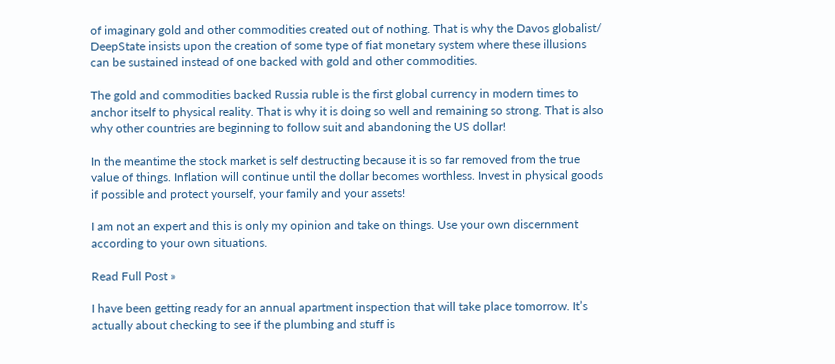of imaginary gold and other commodities created out of nothing. That is why the Davos globalist/ DeepState insists upon the creation of some type of fiat monetary system where these illusions can be sustained instead of one backed with gold and other commodities.

The gold and commodities backed Russia ruble is the first global currency in modern times to anchor itself to physical reality. That is why it is doing so well and remaining so strong. That is also why other countries are beginning to follow suit and abandoning the US dollar!

In the meantime the stock market is self destructing because it is so far removed from the true value of things. Inflation will continue until the dollar becomes worthless. Invest in physical goods if possible and protect yourself, your family and your assets!

I am not an expert and this is only my opinion and take on things. Use your own discernment according to your own situations.

Read Full Post »

I have been getting ready for an annual apartment inspection that will take place tomorrow. It’s actually about checking to see if the plumbing and stuff is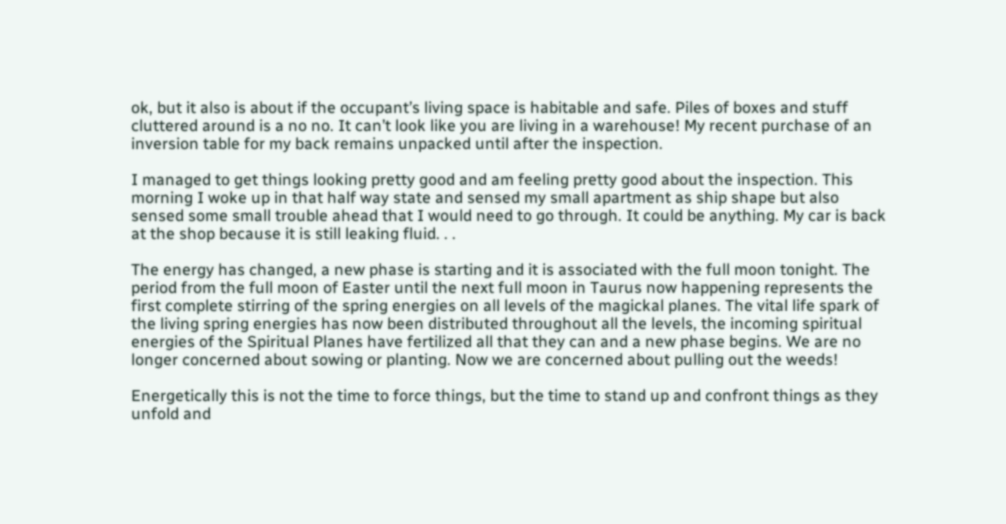ok, but it also is about if the occupant’s living space is habitable and safe. Piles of boxes and stuff cluttered around is a no no. It can’t look like you are living in a warehouse! My recent purchase of an inversion table for my back remains unpacked until after the inspection.

I managed to get things looking pretty good and am feeling pretty good about the inspection. This morning I woke up in that half way state and sensed my small apartment as ship shape but also sensed some small trouble ahead that I would need to go through. It could be anything. My car is back at the shop because it is still leaking fluid. . .

The energy has changed, a new phase is starting and it is associated with the full moon tonight. The period from the full moon of Easter until the next full moon in Taurus now happening represents the first complete stirring of the spring energies on all levels of the magickal planes. The vital life spark of the living spring energies has now been distributed throughout all the levels, the incoming spiritual energies of the Spiritual Planes have fertilized all that they can and a new phase begins. We are no longer concerned about sowing or planting. Now we are concerned about pulling out the weeds!

Energetically this is not the time to force things, but the time to stand up and confront things as they unfold and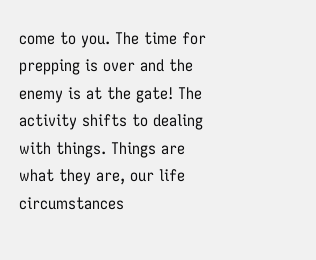come to you. The time for prepping is over and the enemy is at the gate! The activity shifts to dealing with things. Things are what they are, our life circumstances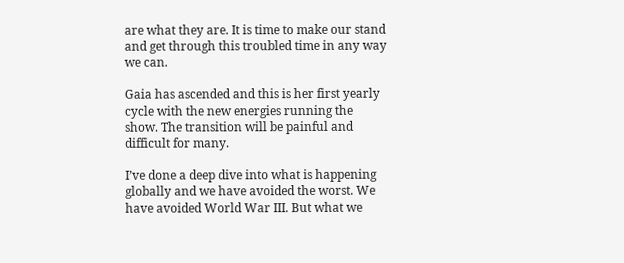are what they are. It is time to make our stand and get through this troubled time in any way we can.

Gaia has ascended and this is her first yearly cycle with the new energies running the show. The transition will be painful and difficult for many.

I’ve done a deep dive into what is happening globally and we have avoided the worst. We have avoided World War III. But what we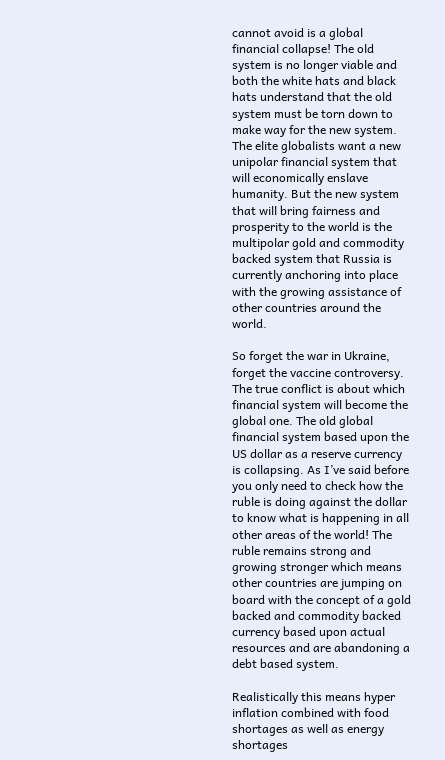cannot avoid is a global financial collapse! The old system is no longer viable and both the white hats and black hats understand that the old system must be torn down to make way for the new system. The elite globalists want a new unipolar financial system that will economically enslave humanity. But the new system that will bring fairness and prosperity to the world is the multipolar gold and commodity backed system that Russia is currently anchoring into place with the growing assistance of other countries around the world.

So forget the war in Ukraine, forget the vaccine controversy. The true conflict is about which financial system will become the global one. The old global financial system based upon the US dollar as a reserve currency is collapsing. As I’ve said before you only need to check how the ruble is doing against the dollar to know what is happening in all other areas of the world! The ruble remains strong and growing stronger which means other countries are jumping on board with the concept of a gold backed and commodity backed currency based upon actual resources and are abandoning a debt based system.

Realistically this means hyper inflation combined with food shortages as well as energy shortages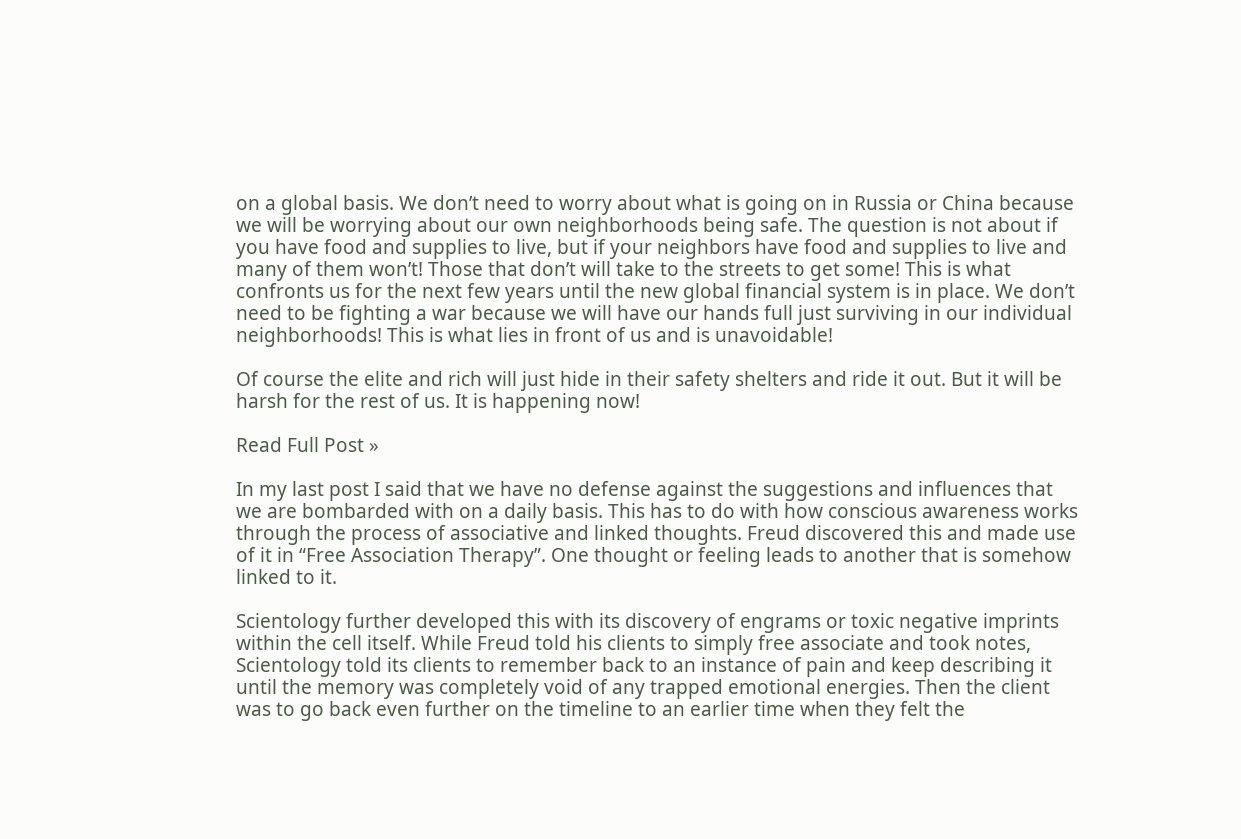on a global basis. We don’t need to worry about what is going on in Russia or China because we will be worrying about our own neighborhoods being safe. The question is not about if you have food and supplies to live, but if your neighbors have food and supplies to live and many of them won’t! Those that don’t will take to the streets to get some! This is what confronts us for the next few years until the new global financial system is in place. We don’t need to be fighting a war because we will have our hands full just surviving in our individual neighborhoods! This is what lies in front of us and is unavoidable!

Of course the elite and rich will just hide in their safety shelters and ride it out. But it will be harsh for the rest of us. It is happening now!

Read Full Post »

In my last post I said that we have no defense against the suggestions and influences that we are bombarded with on a daily basis. This has to do with how conscious awareness works through the process of associative and linked thoughts. Freud discovered this and made use of it in “Free Association Therapy”. One thought or feeling leads to another that is somehow linked to it.

Scientology further developed this with its discovery of engrams or toxic negative imprints within the cell itself. While Freud told his clients to simply free associate and took notes, Scientology told its clients to remember back to an instance of pain and keep describing it until the memory was completely void of any trapped emotional energies. Then the client was to go back even further on the timeline to an earlier time when they felt the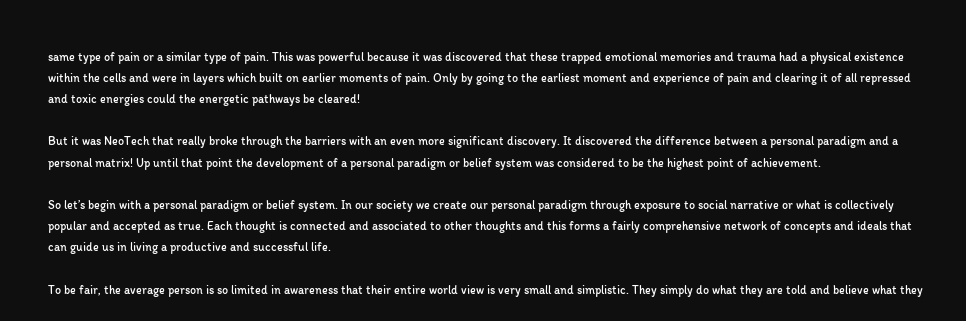same type of pain or a similar type of pain. This was powerful because it was discovered that these trapped emotional memories and trauma had a physical existence within the cells and were in layers which built on earlier moments of pain. Only by going to the earliest moment and experience of pain and clearing it of all repressed and toxic energies could the energetic pathways be cleared!

But it was NeoTech that really broke through the barriers with an even more significant discovery. It discovered the difference between a personal paradigm and a personal matrix! Up until that point the development of a personal paradigm or belief system was considered to be the highest point of achievement.

So let’s begin with a personal paradigm or belief system. In our society we create our personal paradigm through exposure to social narrative or what is collectively popular and accepted as true. Each thought is connected and associated to other thoughts and this forms a fairly comprehensive network of concepts and ideals that can guide us in living a productive and successful life.

To be fair, the average person is so limited in awareness that their entire world view is very small and simplistic. They simply do what they are told and believe what they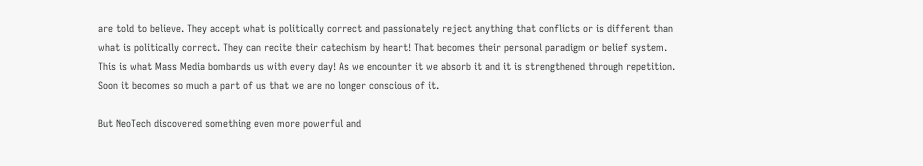are told to believe. They accept what is politically correct and passionately reject anything that conflicts or is different than what is politically correct. They can recite their catechism by heart! That becomes their personal paradigm or belief system. This is what Mass Media bombards us with every day! As we encounter it we absorb it and it is strengthened through repetition. Soon it becomes so much a part of us that we are no longer conscious of it.

But NeoTech discovered something even more powerful and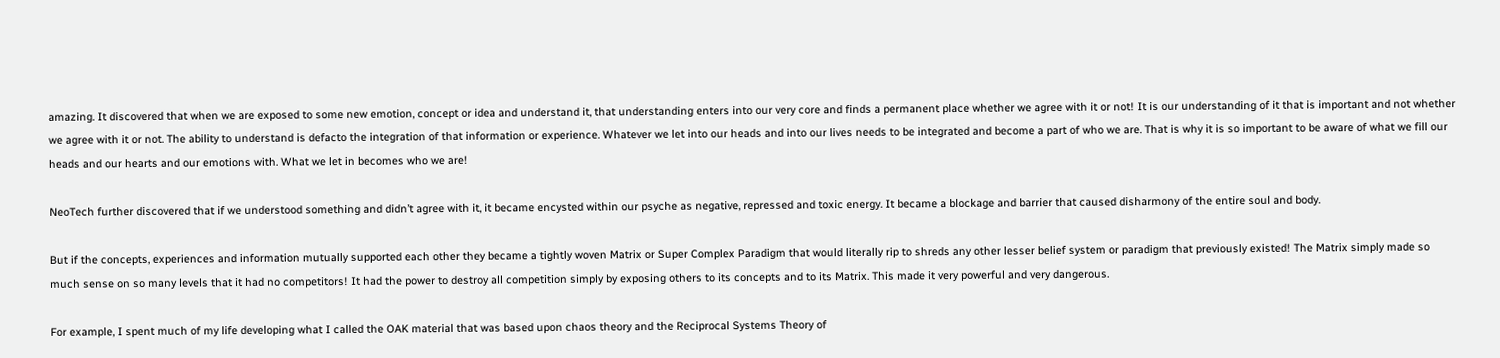amazing. It discovered that when we are exposed to some new emotion, concept or idea and understand it, that understanding enters into our very core and finds a permanent place whether we agree with it or not! It is our understanding of it that is important and not whether we agree with it or not. The ability to understand is defacto the integration of that information or experience. Whatever we let into our heads and into our lives needs to be integrated and become a part of who we are. That is why it is so important to be aware of what we fill our heads and our hearts and our emotions with. What we let in becomes who we are!

NeoTech further discovered that if we understood something and didn’t agree with it, it became encysted within our psyche as negative, repressed and toxic energy. It became a blockage and barrier that caused disharmony of the entire soul and body.

But if the concepts, experiences and information mutually supported each other they became a tightly woven Matrix or Super Complex Paradigm that would literally rip to shreds any other lesser belief system or paradigm that previously existed! The Matrix simply made so much sense on so many levels that it had no competitors! It had the power to destroy all competition simply by exposing others to its concepts and to its Matrix. This made it very powerful and very dangerous.

For example, I spent much of my life developing what I called the OAK material that was based upon chaos theory and the Reciprocal Systems Theory of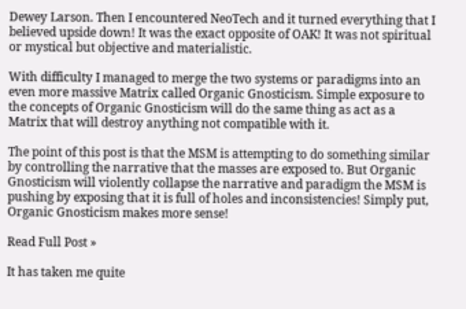Dewey Larson. Then I encountered NeoTech and it turned everything that I believed upside down! It was the exact opposite of OAK! It was not spiritual or mystical but objective and materialistic.

With difficulty I managed to merge the two systems or paradigms into an even more massive Matrix called Organic Gnosticism. Simple exposure to the concepts of Organic Gnosticism will do the same thing as act as a Matrix that will destroy anything not compatible with it.

The point of this post is that the MSM is attempting to do something similar by controlling the narrative that the masses are exposed to. But Organic Gnosticism will violently collapse the narrative and paradigm the MSM is pushing by exposing that it is full of holes and inconsistencies! Simply put, Organic Gnosticism makes more sense!

Read Full Post »

It has taken me quite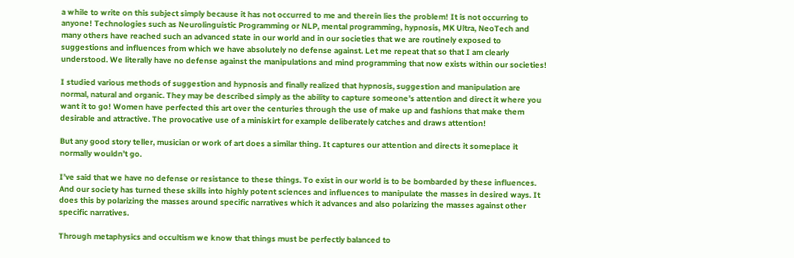a while to write on this subject simply because it has not occurred to me and therein lies the problem! It is not occurring to anyone! Technologies such as Neurolinguistic Programming or NLP, mental programming, hypnosis, MK Ultra, NeoTech and many others have reached such an advanced state in our world and in our societies that we are routinely exposed to suggestions and influences from which we have absolutely no defense against. Let me repeat that so that I am clearly understood. We literally have no defense against the manipulations and mind programming that now exists within our societies!

I studied various methods of suggestion and hypnosis and finally realized that hypnosis, suggestion and manipulation are normal, natural and organic. They may be described simply as the ability to capture someone’s attention and direct it where you want it to go! Women have perfected this art over the centuries through the use of make up and fashions that make them desirable and attractive. The provocative use of a miniskirt for example deliberately catches and draws attention!

But any good story teller, musician or work of art does a similar thing. It captures our attention and directs it someplace it normally wouldn’t go.

I’ve said that we have no defense or resistance to these things. To exist in our world is to be bombarded by these influences. And our society has turned these skills into highly potent sciences and influences to manipulate the masses in desired ways. It does this by polarizing the masses around specific narratives which it advances and also polarizing the masses against other specific narratives.

Through metaphysics and occultism we know that things must be perfectly balanced to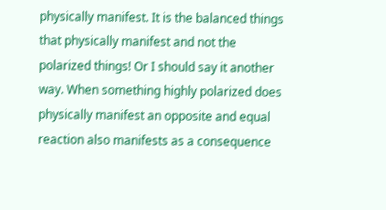physically manifest. It is the balanced things that physically manifest and not the polarized things! Or I should say it another way. When something highly polarized does physically manifest an opposite and equal reaction also manifests as a consequence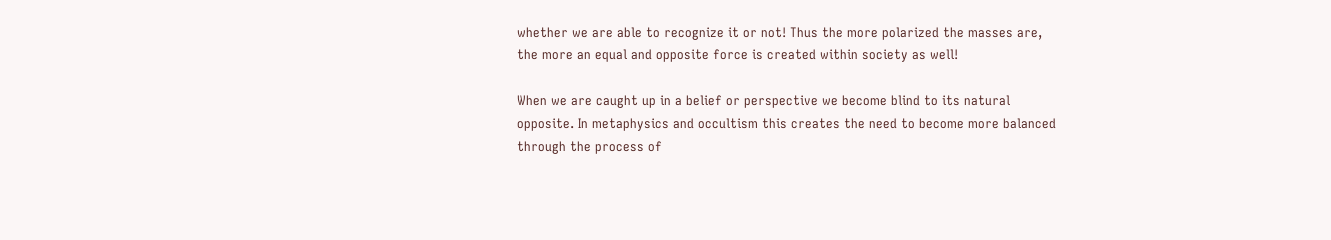whether we are able to recognize it or not! Thus the more polarized the masses are, the more an equal and opposite force is created within society as well!

When we are caught up in a belief or perspective we become blind to its natural opposite. In metaphysics and occultism this creates the need to become more balanced through the process of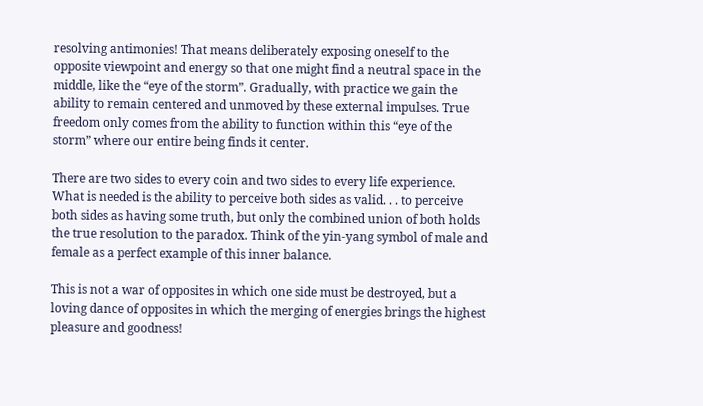resolving antimonies! That means deliberately exposing oneself to the opposite viewpoint and energy so that one might find a neutral space in the middle, like the “eye of the storm”. Gradually, with practice we gain the ability to remain centered and unmoved by these external impulses. True freedom only comes from the ability to function within this “eye of the storm” where our entire being finds it center.

There are two sides to every coin and two sides to every life experience. What is needed is the ability to perceive both sides as valid. . . to perceive both sides as having some truth, but only the combined union of both holds the true resolution to the paradox. Think of the yin-yang symbol of male and female as a perfect example of this inner balance.

This is not a war of opposites in which one side must be destroyed, but a loving dance of opposites in which the merging of energies brings the highest pleasure and goodness!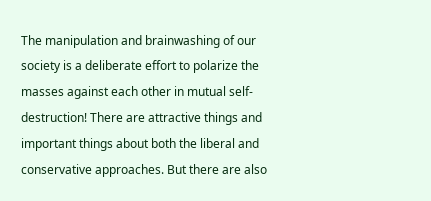The manipulation and brainwashing of our society is a deliberate effort to polarize the masses against each other in mutual self-destruction! There are attractive things and important things about both the liberal and conservative approaches. But there are also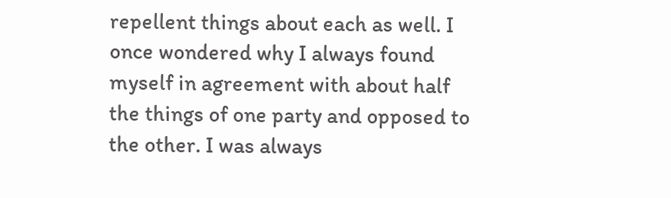repellent things about each as well. I once wondered why I always found myself in agreement with about half the things of one party and opposed to the other. I was always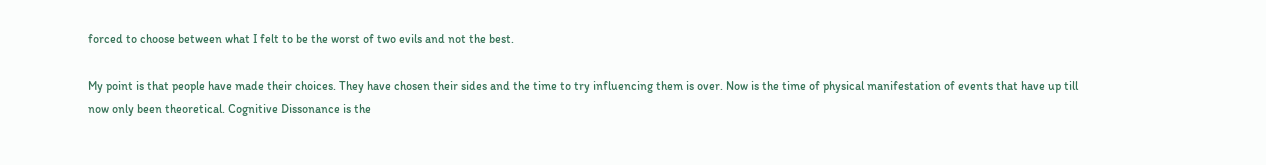forced to choose between what I felt to be the worst of two evils and not the best.

My point is that people have made their choices. They have chosen their sides and the time to try influencing them is over. Now is the time of physical manifestation of events that have up till now only been theoretical. Cognitive Dissonance is the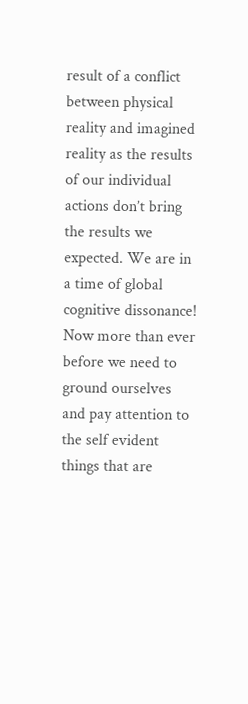result of a conflict between physical reality and imagined reality as the results of our individual actions don’t bring the results we expected. We are in a time of global cognitive dissonance! Now more than ever before we need to ground ourselves and pay attention to the self evident things that are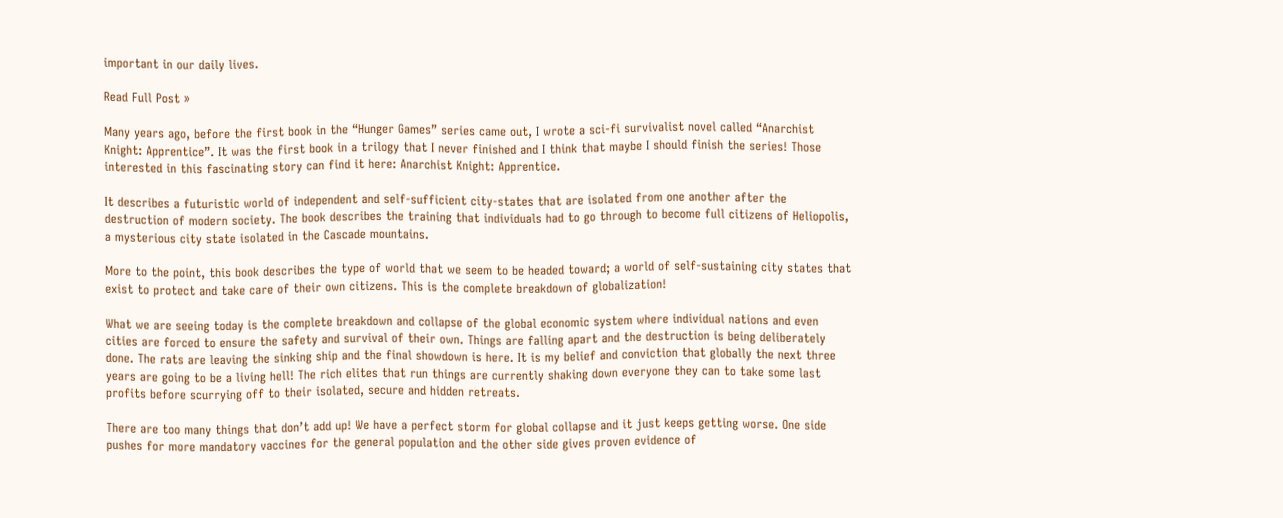important in our daily lives.

Read Full Post »

Many years ago, before the first book in the “Hunger Games” series came out, I wrote a sci-fi survivalist novel called “Anarchist Knight: Apprentice”. It was the first book in a trilogy that I never finished and I think that maybe I should finish the series! Those interested in this fascinating story can find it here: Anarchist Knight: Apprentice.

It describes a futuristic world of independent and self-sufficient city-states that are isolated from one another after the destruction of modern society. The book describes the training that individuals had to go through to become full citizens of Heliopolis, a mysterious city state isolated in the Cascade mountains.

More to the point, this book describes the type of world that we seem to be headed toward; a world of self-sustaining city states that exist to protect and take care of their own citizens. This is the complete breakdown of globalization!

What we are seeing today is the complete breakdown and collapse of the global economic system where individual nations and even cities are forced to ensure the safety and survival of their own. Things are falling apart and the destruction is being deliberately done. The rats are leaving the sinking ship and the final showdown is here. It is my belief and conviction that globally the next three years are going to be a living hell! The rich elites that run things are currently shaking down everyone they can to take some last profits before scurrying off to their isolated, secure and hidden retreats.

There are too many things that don’t add up! We have a perfect storm for global collapse and it just keeps getting worse. One side pushes for more mandatory vaccines for the general population and the other side gives proven evidence of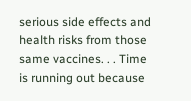serious side effects and health risks from those same vaccines. . . Time is running out because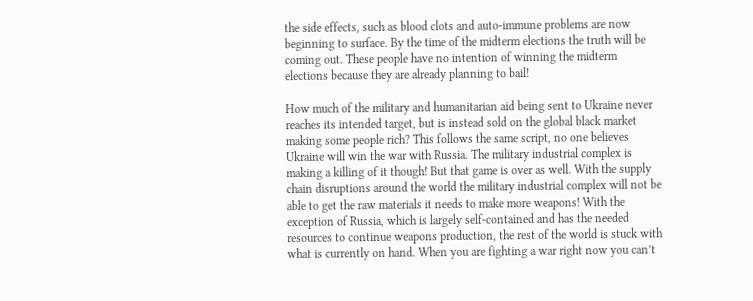the side effects, such as blood clots and auto-immune problems are now beginning to surface. By the time of the midterm elections the truth will be coming out. These people have no intention of winning the midterm elections because they are already planning to bail!

How much of the military and humanitarian aid being sent to Ukraine never reaches its intended target, but is instead sold on the global black market making some people rich? This follows the same script, no one believes Ukraine will win the war with Russia. The military industrial complex is making a killing of it though! But that game is over as well. With the supply chain disruptions around the world the military industrial complex will not be able to get the raw materials it needs to make more weapons! With the exception of Russia, which is largely self-contained and has the needed resources to continue weapons production, the rest of the world is stuck with what is currently on hand. When you are fighting a war right now you can’t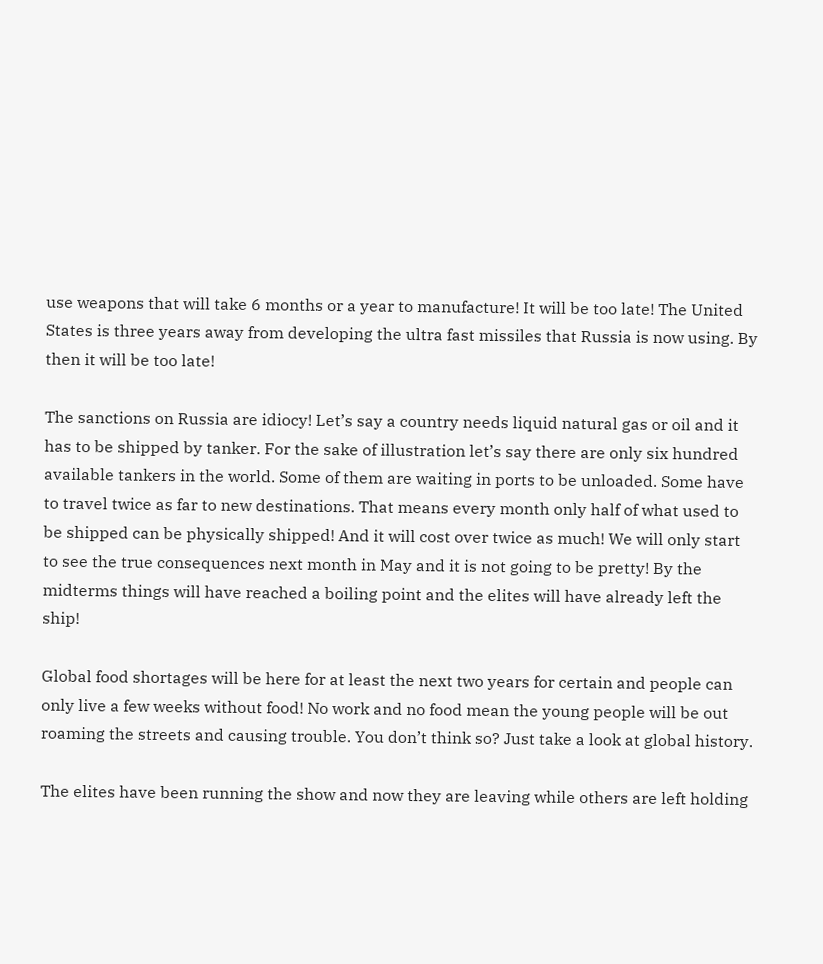use weapons that will take 6 months or a year to manufacture! It will be too late! The United States is three years away from developing the ultra fast missiles that Russia is now using. By then it will be too late!

The sanctions on Russia are idiocy! Let’s say a country needs liquid natural gas or oil and it has to be shipped by tanker. For the sake of illustration let’s say there are only six hundred available tankers in the world. Some of them are waiting in ports to be unloaded. Some have to travel twice as far to new destinations. That means every month only half of what used to be shipped can be physically shipped! And it will cost over twice as much! We will only start to see the true consequences next month in May and it is not going to be pretty! By the midterms things will have reached a boiling point and the elites will have already left the ship!

Global food shortages will be here for at least the next two years for certain and people can only live a few weeks without food! No work and no food mean the young people will be out roaming the streets and causing trouble. You don’t think so? Just take a look at global history.

The elites have been running the show and now they are leaving while others are left holding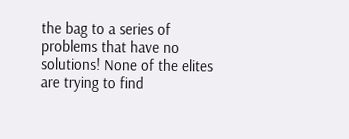the bag to a series of problems that have no solutions! None of the elites are trying to find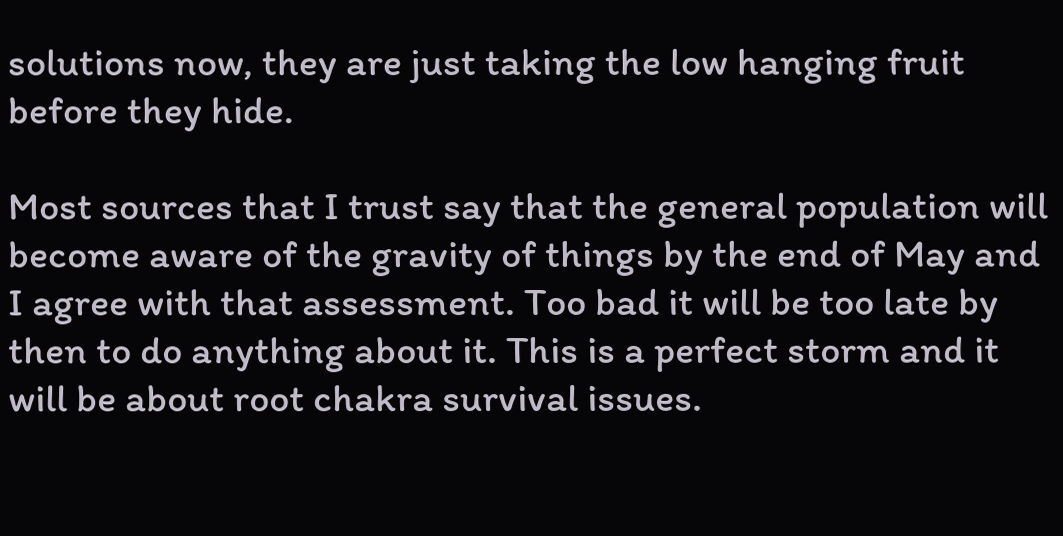solutions now, they are just taking the low hanging fruit before they hide.

Most sources that I trust say that the general population will become aware of the gravity of things by the end of May and I agree with that assessment. Too bad it will be too late by then to do anything about it. This is a perfect storm and it will be about root chakra survival issues.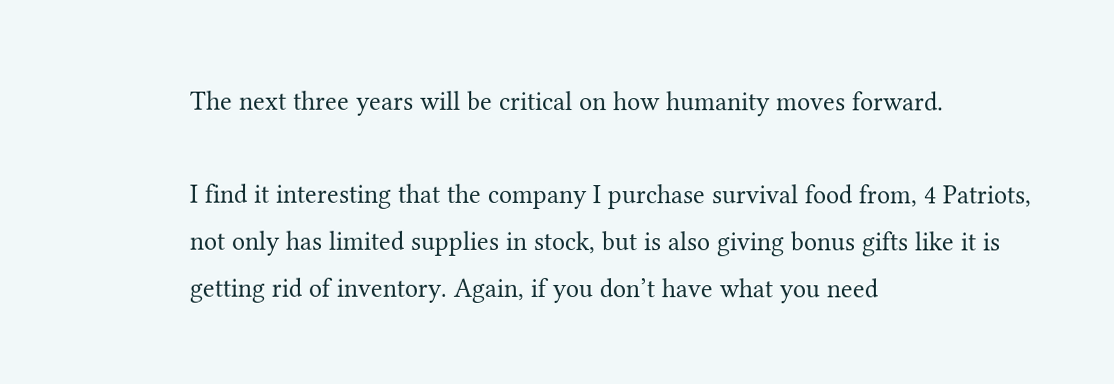The next three years will be critical on how humanity moves forward.

I find it interesting that the company I purchase survival food from, 4 Patriots, not only has limited supplies in stock, but is also giving bonus gifts like it is getting rid of inventory. Again, if you don’t have what you need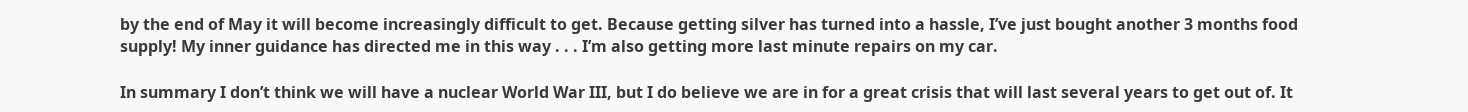by the end of May it will become increasingly difficult to get. Because getting silver has turned into a hassle, I’ve just bought another 3 months food supply! My inner guidance has directed me in this way . . . I’m also getting more last minute repairs on my car.

In summary I don’t think we will have a nuclear World War III, but I do believe we are in for a great crisis that will last several years to get out of. It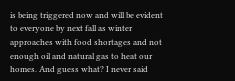is being triggered now and will be evident to everyone by next fall as winter approaches with food shortages and not enough oil and natural gas to heat our homes. And guess what? I never said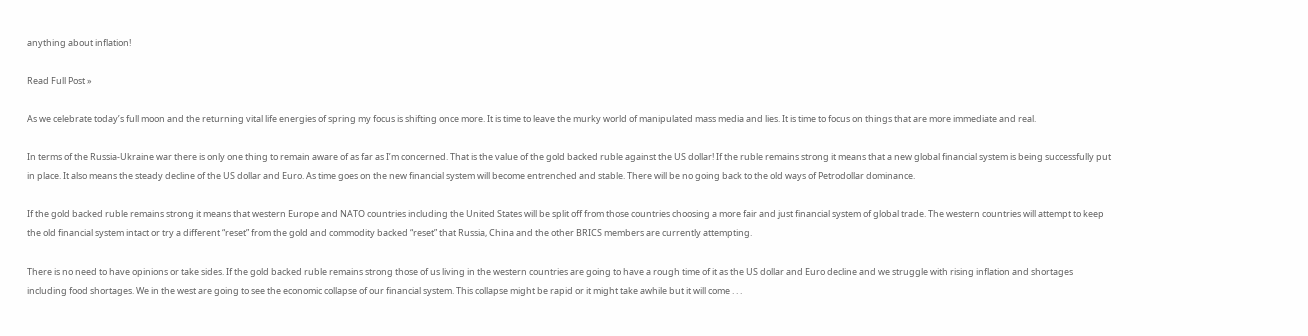anything about inflation!

Read Full Post »

As we celebrate today’s full moon and the returning vital life energies of spring my focus is shifting once more. It is time to leave the murky world of manipulated mass media and lies. It is time to focus on things that are more immediate and real.

In terms of the Russia-Ukraine war there is only one thing to remain aware of as far as I’m concerned. That is the value of the gold backed ruble against the US dollar! If the ruble remains strong it means that a new global financial system is being successfully put in place. It also means the steady decline of the US dollar and Euro. As time goes on the new financial system will become entrenched and stable. There will be no going back to the old ways of Petrodollar dominance.

If the gold backed ruble remains strong it means that western Europe and NATO countries including the United States will be split off from those countries choosing a more fair and just financial system of global trade. The western countries will attempt to keep the old financial system intact or try a different “reset” from the gold and commodity backed “reset” that Russia, China and the other BRICS members are currently attempting.

There is no need to have opinions or take sides. If the gold backed ruble remains strong those of us living in the western countries are going to have a rough time of it as the US dollar and Euro decline and we struggle with rising inflation and shortages including food shortages. We in the west are going to see the economic collapse of our financial system. This collapse might be rapid or it might take awhile but it will come . . .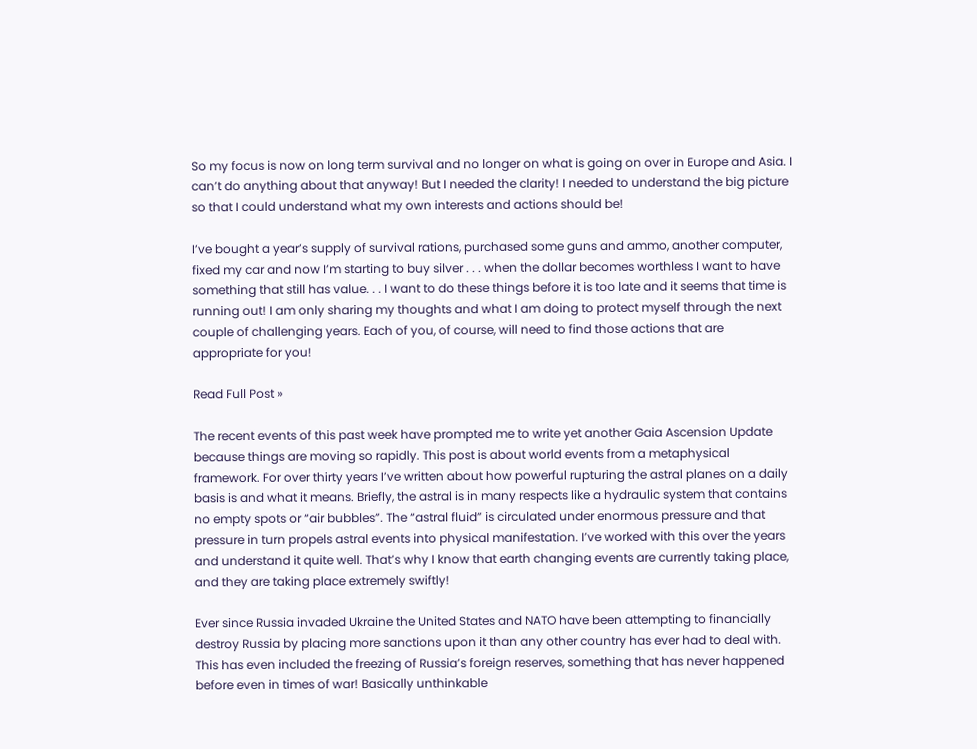So my focus is now on long term survival and no longer on what is going on over in Europe and Asia. I can’t do anything about that anyway! But I needed the clarity! I needed to understand the big picture so that I could understand what my own interests and actions should be!

I’ve bought a year’s supply of survival rations, purchased some guns and ammo, another computer, fixed my car and now I’m starting to buy silver . . . when the dollar becomes worthless I want to have something that still has value. . . I want to do these things before it is too late and it seems that time is running out! I am only sharing my thoughts and what I am doing to protect myself through the next couple of challenging years. Each of you, of course, will need to find those actions that are appropriate for you!

Read Full Post »

The recent events of this past week have prompted me to write yet another Gaia Ascension Update because things are moving so rapidly. This post is about world events from a metaphysical framework. For over thirty years I’ve written about how powerful rupturing the astral planes on a daily basis is and what it means. Briefly, the astral is in many respects like a hydraulic system that contains no empty spots or “air bubbles”. The “astral fluid” is circulated under enormous pressure and that pressure in turn propels astral events into physical manifestation. I’ve worked with this over the years and understand it quite well. That’s why I know that earth changing events are currently taking place, and they are taking place extremely swiftly!

Ever since Russia invaded Ukraine the United States and NATO have been attempting to financially destroy Russia by placing more sanctions upon it than any other country has ever had to deal with. This has even included the freezing of Russia’s foreign reserves, something that has never happened before even in times of war! Basically unthinkable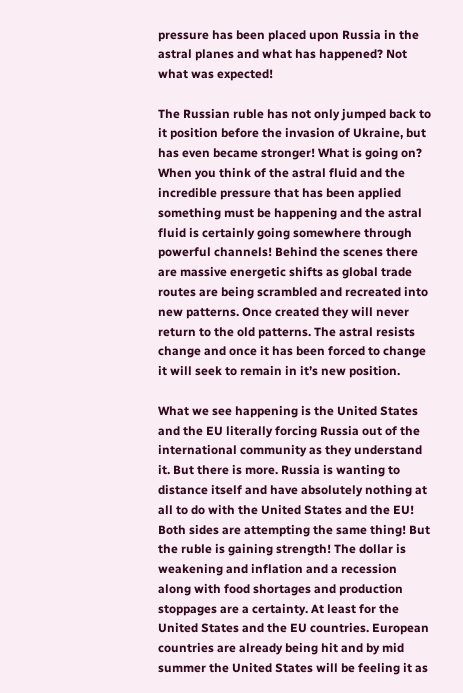pressure has been placed upon Russia in the astral planes and what has happened? Not what was expected!

The Russian ruble has not only jumped back to it position before the invasion of Ukraine, but has even became stronger! What is going on? When you think of the astral fluid and the incredible pressure that has been applied something must be happening and the astral fluid is certainly going somewhere through powerful channels! Behind the scenes there are massive energetic shifts as global trade routes are being scrambled and recreated into new patterns. Once created they will never return to the old patterns. The astral resists change and once it has been forced to change it will seek to remain in it’s new position.

What we see happening is the United States and the EU literally forcing Russia out of the international community as they understand it. But there is more. Russia is wanting to distance itself and have absolutely nothing at all to do with the United States and the EU! Both sides are attempting the same thing! But the ruble is gaining strength! The dollar is weakening and inflation and a recession along with food shortages and production stoppages are a certainty. At least for the United States and the EU countries. European countries are already being hit and by mid summer the United States will be feeling it as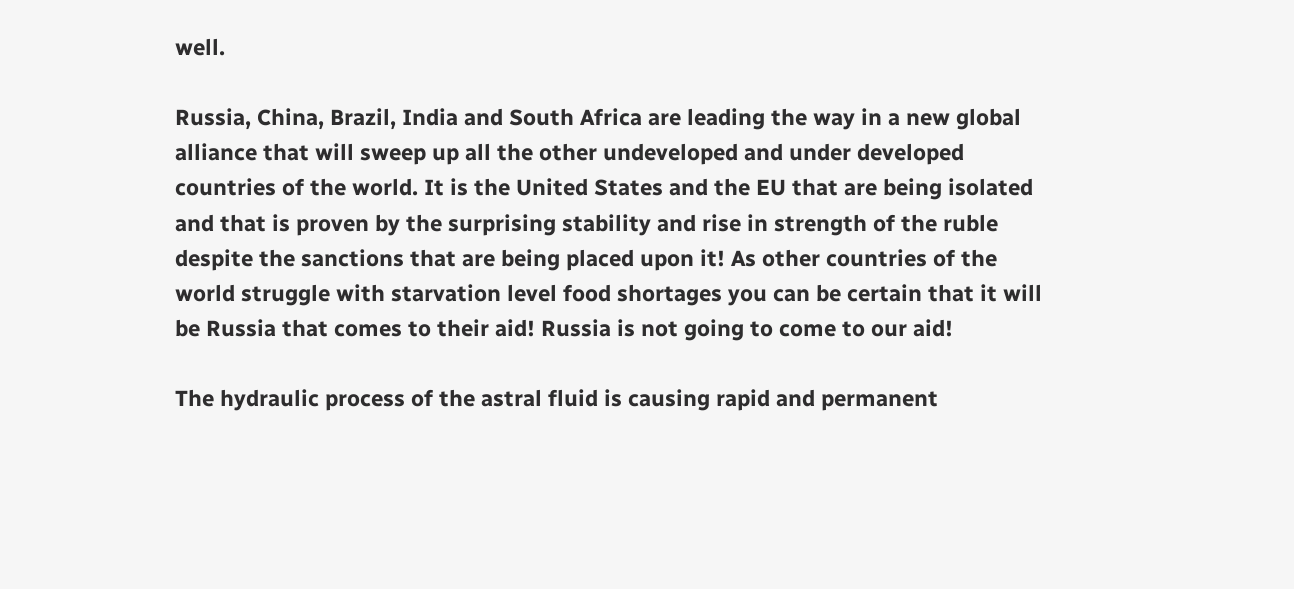well.

Russia, China, Brazil, India and South Africa are leading the way in a new global alliance that will sweep up all the other undeveloped and under developed countries of the world. It is the United States and the EU that are being isolated and that is proven by the surprising stability and rise in strength of the ruble despite the sanctions that are being placed upon it! As other countries of the world struggle with starvation level food shortages you can be certain that it will be Russia that comes to their aid! Russia is not going to come to our aid!

The hydraulic process of the astral fluid is causing rapid and permanent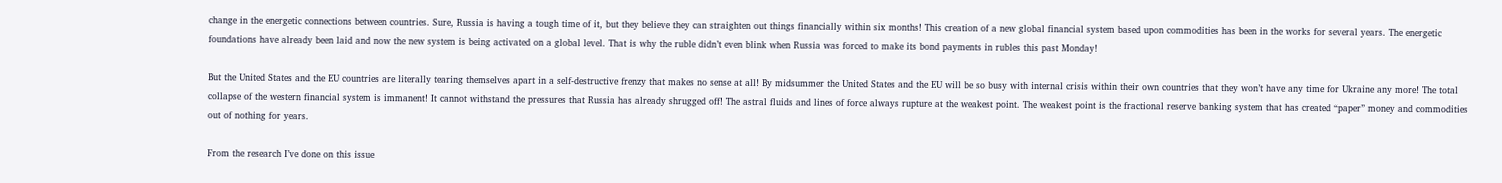change in the energetic connections between countries. Sure, Russia is having a tough time of it, but they believe they can straighten out things financially within six months! This creation of a new global financial system based upon commodities has been in the works for several years. The energetic foundations have already been laid and now the new system is being activated on a global level. That is why the ruble didn’t even blink when Russia was forced to make its bond payments in rubles this past Monday!

But the United States and the EU countries are literally tearing themselves apart in a self-destructive frenzy that makes no sense at all! By midsummer the United States and the EU will be so busy with internal crisis within their own countries that they won’t have any time for Ukraine any more! The total collapse of the western financial system is immanent! It cannot withstand the pressures that Russia has already shrugged off! The astral fluids and lines of force always rupture at the weakest point. The weakest point is the fractional reserve banking system that has created “paper” money and commodities out of nothing for years.

From the research I’ve done on this issue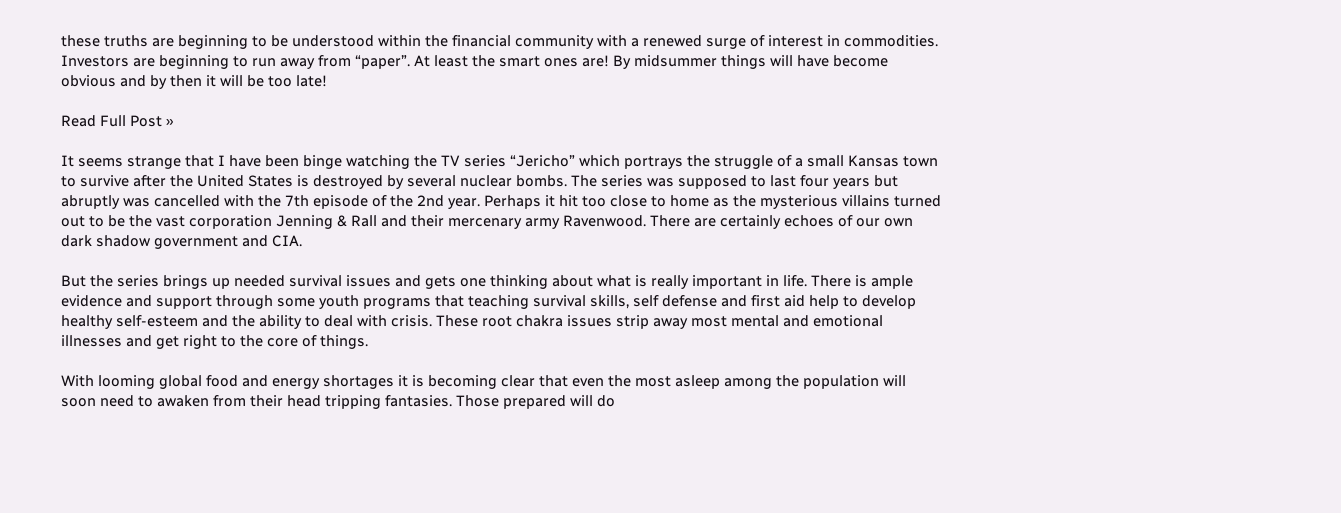these truths are beginning to be understood within the financial community with a renewed surge of interest in commodities. Investors are beginning to run away from “paper”. At least the smart ones are! By midsummer things will have become obvious and by then it will be too late!

Read Full Post »

It seems strange that I have been binge watching the TV series “Jericho” which portrays the struggle of a small Kansas town to survive after the United States is destroyed by several nuclear bombs. The series was supposed to last four years but abruptly was cancelled with the 7th episode of the 2nd year. Perhaps it hit too close to home as the mysterious villains turned out to be the vast corporation Jenning & Rall and their mercenary army Ravenwood. There are certainly echoes of our own dark shadow government and CIA.

But the series brings up needed survival issues and gets one thinking about what is really important in life. There is ample evidence and support through some youth programs that teaching survival skills, self defense and first aid help to develop healthy self-esteem and the ability to deal with crisis. These root chakra issues strip away most mental and emotional illnesses and get right to the core of things.

With looming global food and energy shortages it is becoming clear that even the most asleep among the population will soon need to awaken from their head tripping fantasies. Those prepared will do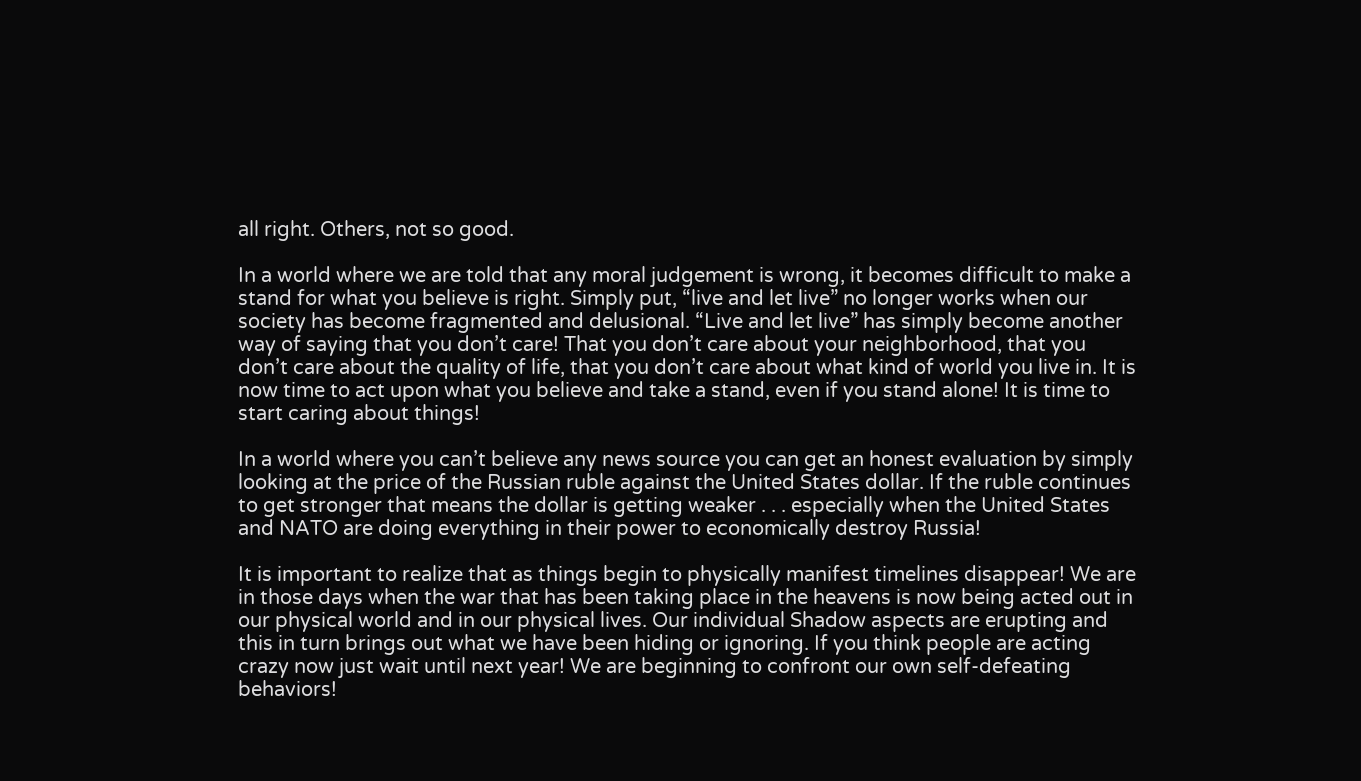all right. Others, not so good.

In a world where we are told that any moral judgement is wrong, it becomes difficult to make a stand for what you believe is right. Simply put, “live and let live” no longer works when our society has become fragmented and delusional. “Live and let live” has simply become another way of saying that you don’t care! That you don’t care about your neighborhood, that you don’t care about the quality of life, that you don’t care about what kind of world you live in. It is now time to act upon what you believe and take a stand, even if you stand alone! It is time to start caring about things!

In a world where you can’t believe any news source you can get an honest evaluation by simply looking at the price of the Russian ruble against the United States dollar. If the ruble continues to get stronger that means the dollar is getting weaker . . . especially when the United States and NATO are doing everything in their power to economically destroy Russia!

It is important to realize that as things begin to physically manifest timelines disappear! We are in those days when the war that has been taking place in the heavens is now being acted out in our physical world and in our physical lives. Our individual Shadow aspects are erupting and this in turn brings out what we have been hiding or ignoring. If you think people are acting crazy now just wait until next year! We are beginning to confront our own self-defeating behaviors!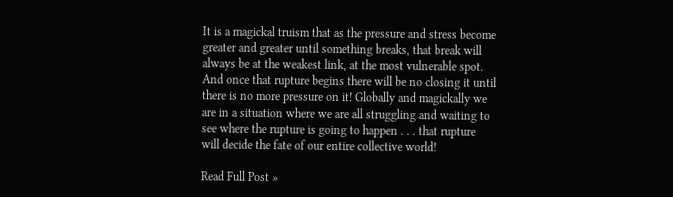It is a magickal truism that as the pressure and stress become greater and greater until something breaks, that break will always be at the weakest link, at the most vulnerable spot. And once that rupture begins there will be no closing it until there is no more pressure on it! Globally and magickally we are in a situation where we are all struggling and waiting to see where the rupture is going to happen . . . that rupture will decide the fate of our entire collective world!

Read Full Post »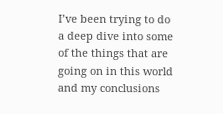I’ve been trying to do a deep dive into some of the things that are going on in this world and my conclusions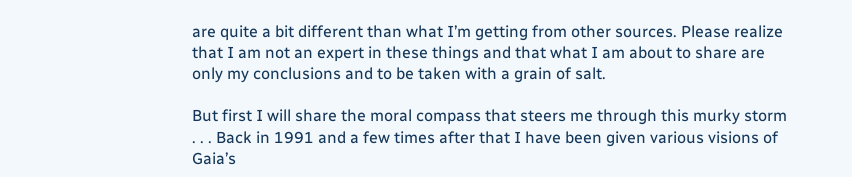are quite a bit different than what I’m getting from other sources. Please realize that I am not an expert in these things and that what I am about to share are only my conclusions and to be taken with a grain of salt.

But first I will share the moral compass that steers me through this murky storm . . . Back in 1991 and a few times after that I have been given various visions of Gaia’s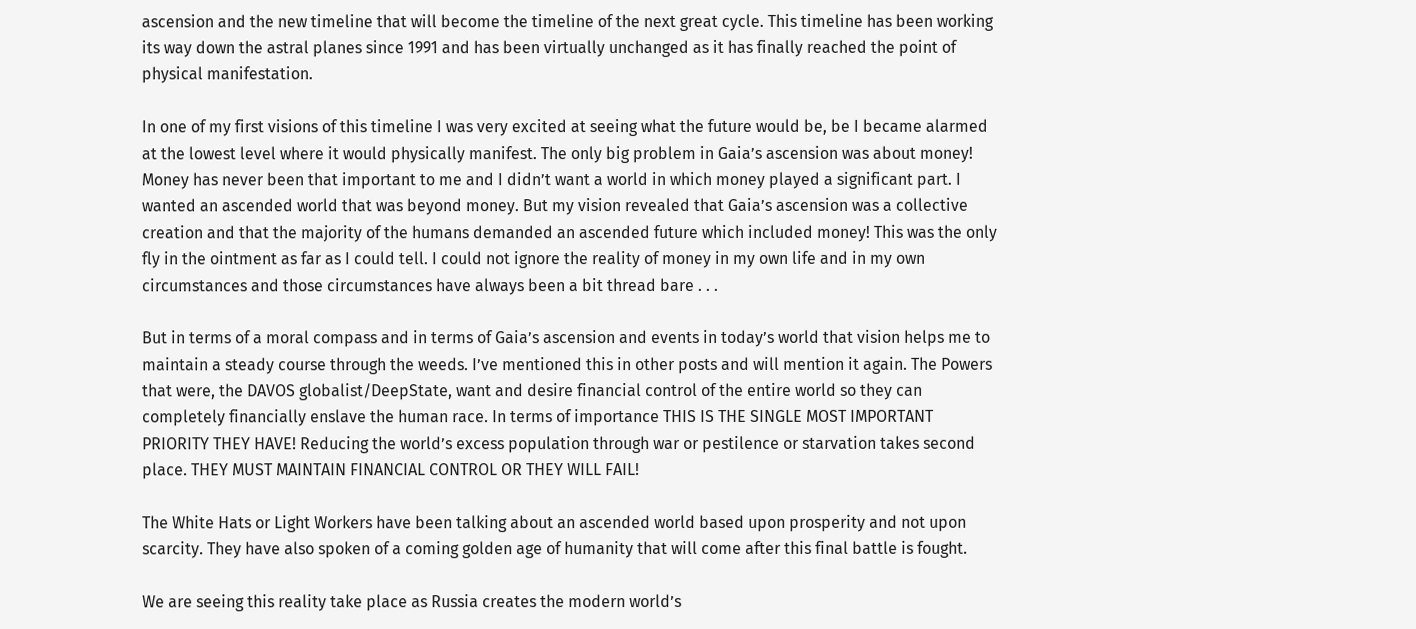ascension and the new timeline that will become the timeline of the next great cycle. This timeline has been working its way down the astral planes since 1991 and has been virtually unchanged as it has finally reached the point of physical manifestation.

In one of my first visions of this timeline I was very excited at seeing what the future would be, be I became alarmed at the lowest level where it would physically manifest. The only big problem in Gaia’s ascension was about money! Money has never been that important to me and I didn’t want a world in which money played a significant part. I wanted an ascended world that was beyond money. But my vision revealed that Gaia’s ascension was a collective creation and that the majority of the humans demanded an ascended future which included money! This was the only fly in the ointment as far as I could tell. I could not ignore the reality of money in my own life and in my own circumstances and those circumstances have always been a bit thread bare . . .

But in terms of a moral compass and in terms of Gaia’s ascension and events in today’s world that vision helps me to maintain a steady course through the weeds. I’ve mentioned this in other posts and will mention it again. The Powers that were, the DAVOS globalist/DeepState, want and desire financial control of the entire world so they can completely financially enslave the human race. In terms of importance THIS IS THE SINGLE MOST IMPORTANT PRIORITY THEY HAVE! Reducing the world’s excess population through war or pestilence or starvation takes second place. THEY MUST MAINTAIN FINANCIAL CONTROL OR THEY WILL FAIL!

The White Hats or Light Workers have been talking about an ascended world based upon prosperity and not upon scarcity. They have also spoken of a coming golden age of humanity that will come after this final battle is fought.

We are seeing this reality take place as Russia creates the modern world’s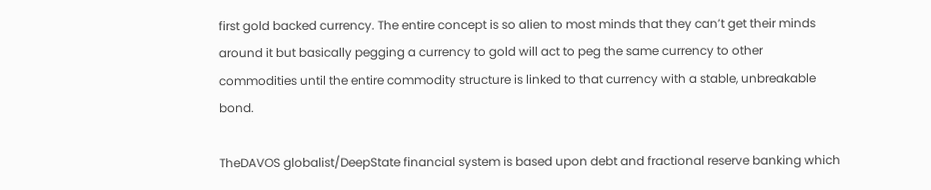first gold backed currency. The entire concept is so alien to most minds that they can’t get their minds around it but basically pegging a currency to gold will act to peg the same currency to other commodities until the entire commodity structure is linked to that currency with a stable, unbreakable bond.

TheDAVOS globalist/DeepState financial system is based upon debt and fractional reserve banking which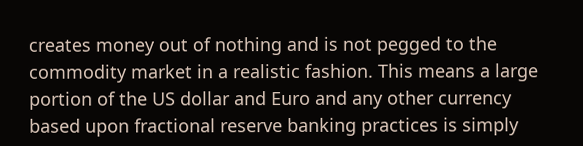creates money out of nothing and is not pegged to the commodity market in a realistic fashion. This means a large portion of the US dollar and Euro and any other currency based upon fractional reserve banking practices is simply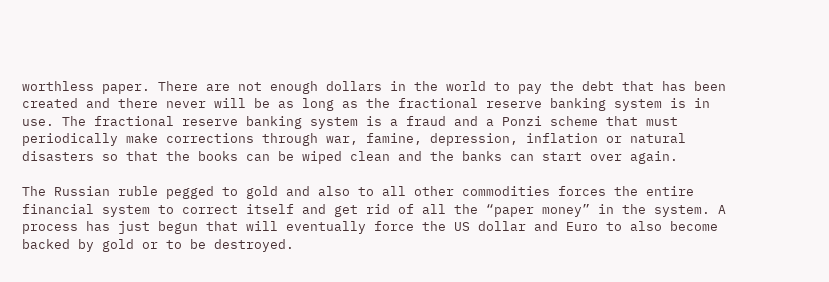worthless paper. There are not enough dollars in the world to pay the debt that has been created and there never will be as long as the fractional reserve banking system is in use. The fractional reserve banking system is a fraud and a Ponzi scheme that must periodically make corrections through war, famine, depression, inflation or natural disasters so that the books can be wiped clean and the banks can start over again.

The Russian ruble pegged to gold and also to all other commodities forces the entire financial system to correct itself and get rid of all the “paper money” in the system. A process has just begun that will eventually force the US dollar and Euro to also become backed by gold or to be destroyed.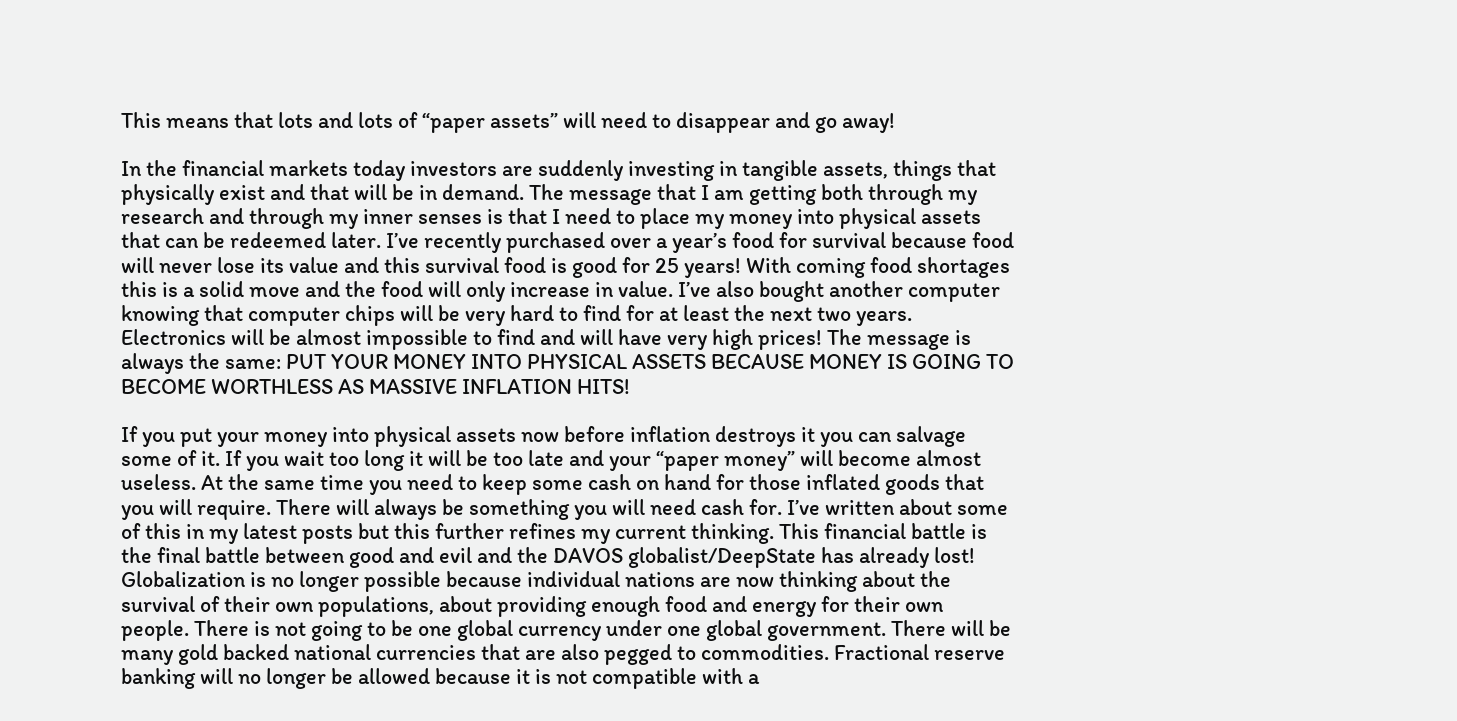This means that lots and lots of “paper assets” will need to disappear and go away!

In the financial markets today investors are suddenly investing in tangible assets, things that physically exist and that will be in demand. The message that I am getting both through my research and through my inner senses is that I need to place my money into physical assets that can be redeemed later. I’ve recently purchased over a year’s food for survival because food will never lose its value and this survival food is good for 25 years! With coming food shortages this is a solid move and the food will only increase in value. I’ve also bought another computer knowing that computer chips will be very hard to find for at least the next two years. Electronics will be almost impossible to find and will have very high prices! The message is always the same: PUT YOUR MONEY INTO PHYSICAL ASSETS BECAUSE MONEY IS GOING TO BECOME WORTHLESS AS MASSIVE INFLATION HITS!

If you put your money into physical assets now before inflation destroys it you can salvage some of it. If you wait too long it will be too late and your “paper money” will become almost useless. At the same time you need to keep some cash on hand for those inflated goods that you will require. There will always be something you will need cash for. I’ve written about some of this in my latest posts but this further refines my current thinking. This financial battle is the final battle between good and evil and the DAVOS globalist/DeepState has already lost! Globalization is no longer possible because individual nations are now thinking about the survival of their own populations, about providing enough food and energy for their own people. There is not going to be one global currency under one global government. There will be many gold backed national currencies that are also pegged to commodities. Fractional reserve banking will no longer be allowed because it is not compatible with a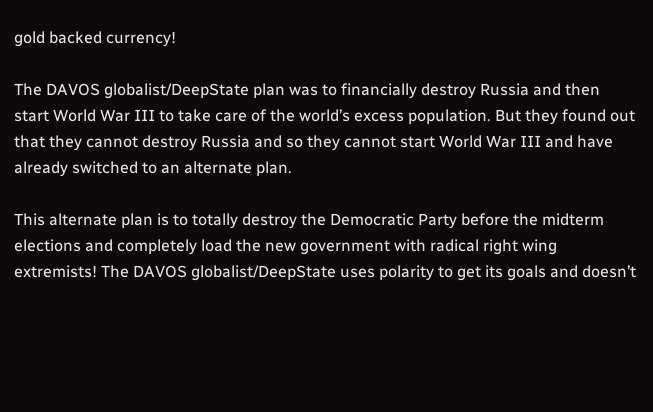gold backed currency!

The DAVOS globalist/DeepState plan was to financially destroy Russia and then start World War III to take care of the world’s excess population. But they found out that they cannot destroy Russia and so they cannot start World War III and have already switched to an alternate plan.

This alternate plan is to totally destroy the Democratic Party before the midterm elections and completely load the new government with radical right wing extremists! The DAVOS globalist/DeepState uses polarity to get its goals and doesn’t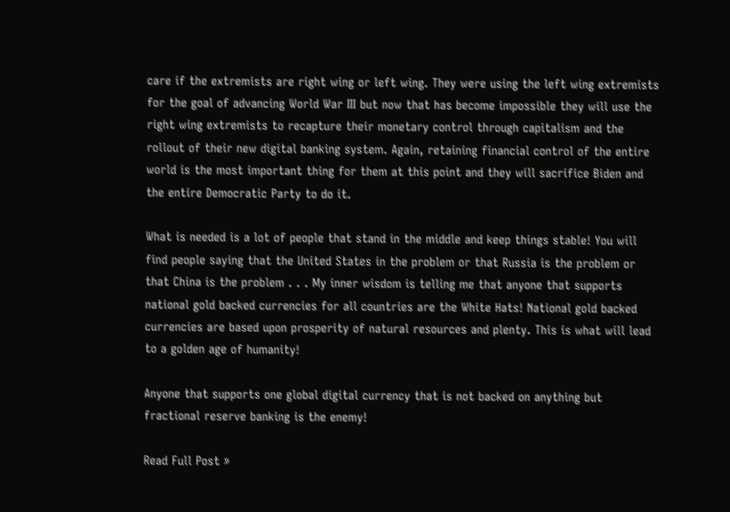care if the extremists are right wing or left wing. They were using the left wing extremists for the goal of advancing World War III but now that has become impossible they will use the right wing extremists to recapture their monetary control through capitalism and the rollout of their new digital banking system. Again, retaining financial control of the entire world is the most important thing for them at this point and they will sacrifice Biden and the entire Democratic Party to do it.

What is needed is a lot of people that stand in the middle and keep things stable! You will find people saying that the United States in the problem or that Russia is the problem or that China is the problem . . . My inner wisdom is telling me that anyone that supports national gold backed currencies for all countries are the White Hats! National gold backed currencies are based upon prosperity of natural resources and plenty. This is what will lead to a golden age of humanity!

Anyone that supports one global digital currency that is not backed on anything but fractional reserve banking is the enemy!

Read Full Post »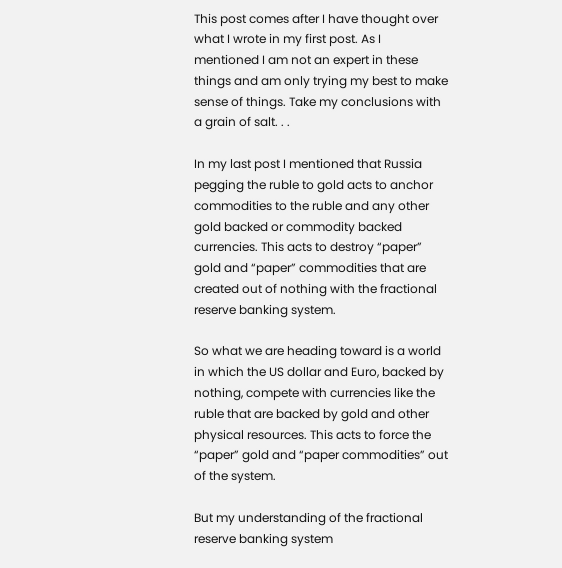This post comes after I have thought over what I wrote in my first post. As I mentioned I am not an expert in these things and am only trying my best to make sense of things. Take my conclusions with a grain of salt. . .

In my last post I mentioned that Russia pegging the ruble to gold acts to anchor commodities to the ruble and any other gold backed or commodity backed currencies. This acts to destroy “paper” gold and “paper” commodities that are created out of nothing with the fractional reserve banking system.

So what we are heading toward is a world in which the US dollar and Euro, backed by nothing, compete with currencies like the ruble that are backed by gold and other physical resources. This acts to force the “paper” gold and “paper commodities” out of the system.

But my understanding of the fractional reserve banking system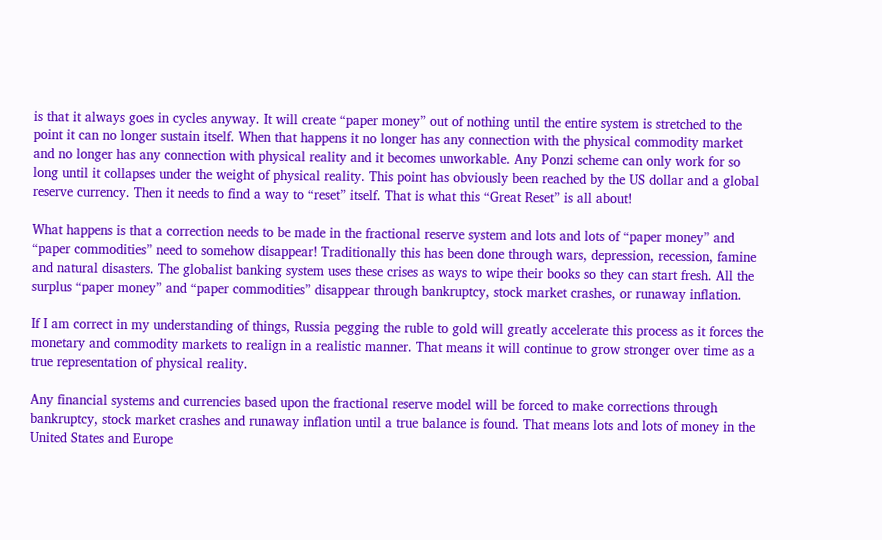is that it always goes in cycles anyway. It will create “paper money” out of nothing until the entire system is stretched to the point it can no longer sustain itself. When that happens it no longer has any connection with the physical commodity market and no longer has any connection with physical reality and it becomes unworkable. Any Ponzi scheme can only work for so long until it collapses under the weight of physical reality. This point has obviously been reached by the US dollar and a global reserve currency. Then it needs to find a way to “reset” itself. That is what this “Great Reset” is all about!

What happens is that a correction needs to be made in the fractional reserve system and lots and lots of “paper money” and “paper commodities” need to somehow disappear! Traditionally this has been done through wars, depression, recession, famine and natural disasters. The globalist banking system uses these crises as ways to wipe their books so they can start fresh. All the surplus “paper money” and “paper commodities” disappear through bankruptcy, stock market crashes, or runaway inflation.

If I am correct in my understanding of things, Russia pegging the ruble to gold will greatly accelerate this process as it forces the monetary and commodity markets to realign in a realistic manner. That means it will continue to grow stronger over time as a true representation of physical reality.

Any financial systems and currencies based upon the fractional reserve model will be forced to make corrections through bankruptcy, stock market crashes and runaway inflation until a true balance is found. That means lots and lots of money in the United States and Europe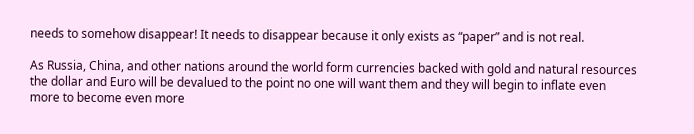needs to somehow disappear! It needs to disappear because it only exists as “paper” and is not real.

As Russia, China, and other nations around the world form currencies backed with gold and natural resources the dollar and Euro will be devalued to the point no one will want them and they will begin to inflate even more to become even more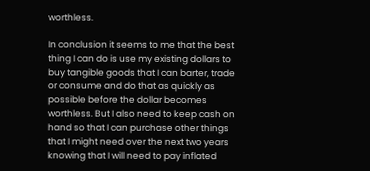worthless.

In conclusion it seems to me that the best thing I can do is use my existing dollars to buy tangible goods that I can barter, trade or consume and do that as quickly as possible before the dollar becomes worthless. But I also need to keep cash on hand so that I can purchase other things that I might need over the next two years knowing that I will need to pay inflated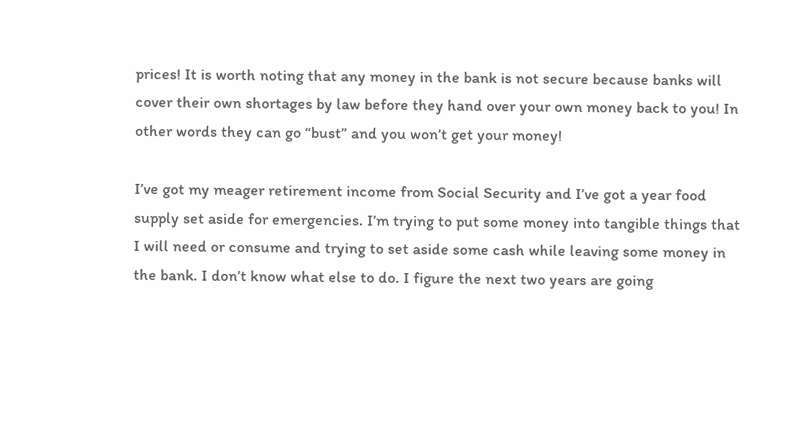prices! It is worth noting that any money in the bank is not secure because banks will cover their own shortages by law before they hand over your own money back to you! In other words they can go “bust” and you won’t get your money!

I’ve got my meager retirement income from Social Security and I’ve got a year food supply set aside for emergencies. I’m trying to put some money into tangible things that I will need or consume and trying to set aside some cash while leaving some money in the bank. I don’t know what else to do. I figure the next two years are going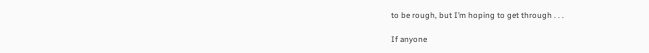to be rough, but I’m hoping to get through . . .

If anyone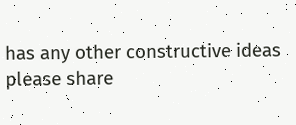has any other constructive ideas please share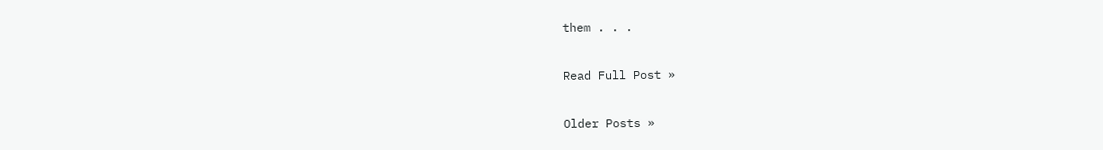them . . .

Read Full Post »

Older Posts »